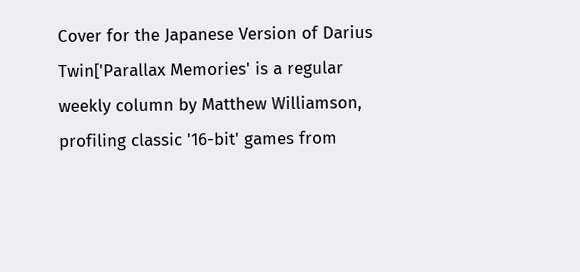Cover for the Japanese Version of Darius Twin['Parallax Memories' is a regular weekly column by Matthew Williamson, profiling classic '16-bit' games from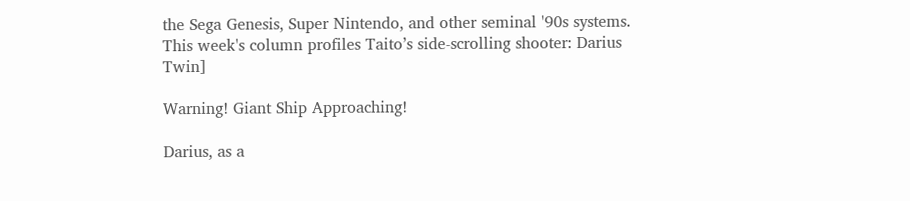the Sega Genesis, Super Nintendo, and other seminal '90s systems. This week's column profiles Taito’s side-scrolling shooter: Darius Twin]

Warning! Giant Ship Approaching!

Darius, as a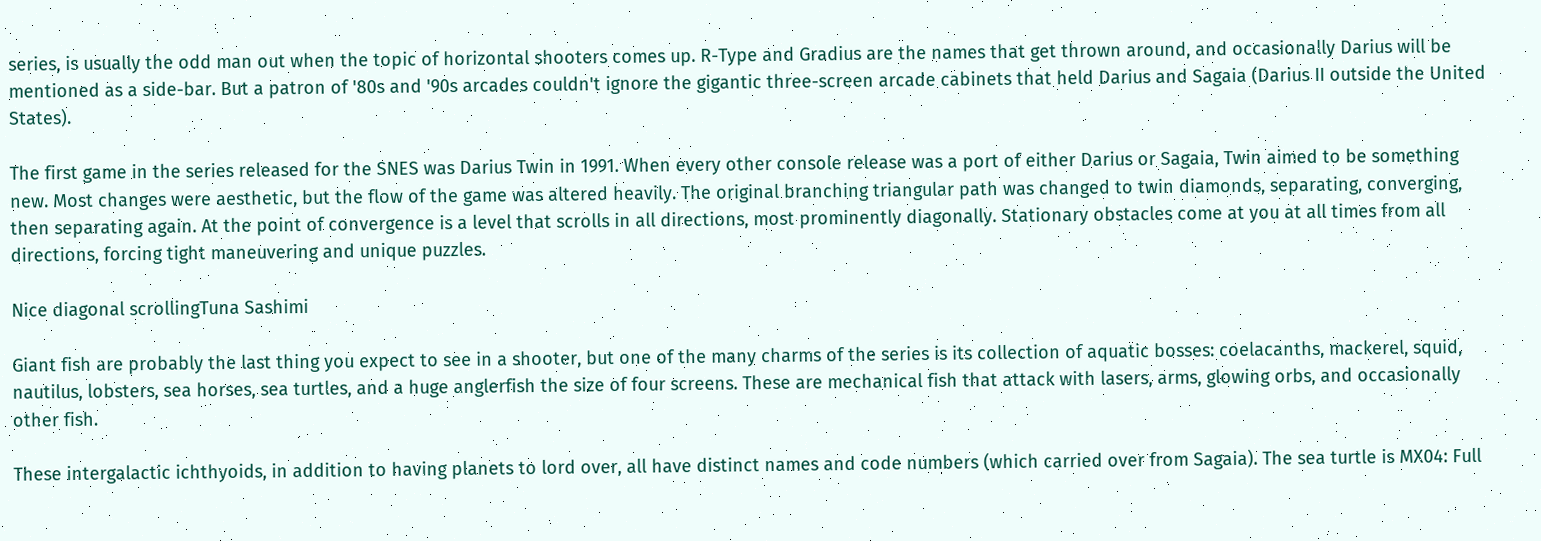series, is usually the odd man out when the topic of horizontal shooters comes up. R-Type and Gradius are the names that get thrown around, and occasionally Darius will be mentioned as a side-bar. But a patron of '80s and '90s arcades couldn't ignore the gigantic three-screen arcade cabinets that held Darius and Sagaia (Darius II outside the United States).

The first game in the series released for the SNES was Darius Twin in 1991. When every other console release was a port of either Darius or Sagaia, Twin aimed to be something new. Most changes were aesthetic, but the flow of the game was altered heavily. The original branching triangular path was changed to twin diamonds, separating, converging, then separating again. At the point of convergence is a level that scrolls in all directions, most prominently diagonally. Stationary obstacles come at you at all times from all directions, forcing tight maneuvering and unique puzzles.

Nice diagonal scrollingTuna Sashimi

Giant fish are probably the last thing you expect to see in a shooter, but one of the many charms of the series is its collection of aquatic bosses: coelacanths, mackerel, squid, nautilus, lobsters, sea horses, sea turtles, and a huge anglerfish the size of four screens. These are mechanical fish that attack with lasers, arms, glowing orbs, and occasionally other fish.

These intergalactic ichthyoids, in addition to having planets to lord over, all have distinct names and code numbers (which carried over from Sagaia). The sea turtle is MX04: Full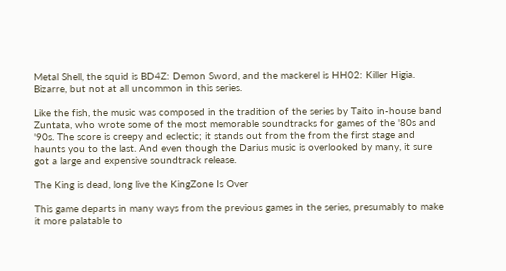Metal Shell, the squid is BD4Z: Demon Sword, and the mackerel is HH02: Killer Higia. Bizarre, but not at all uncommon in this series.

Like the fish, the music was composed in the tradition of the series by Taito in-house band Zuntata, who wrote some of the most memorable soundtracks for games of the '80s and '90s. The score is creepy and eclectic; it stands out from the from the first stage and haunts you to the last. And even though the Darius music is overlooked by many, it sure got a large and expensive soundtrack release.

The King is dead, long live the KingZone Is Over

This game departs in many ways from the previous games in the series, presumably to make it more palatable to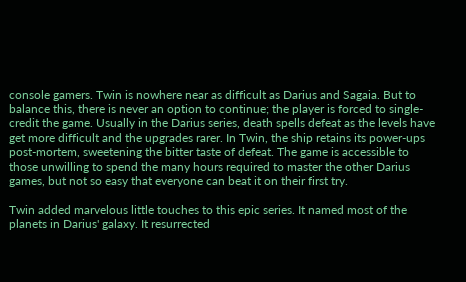console gamers. Twin is nowhere near as difficult as Darius and Sagaia. But to balance this, there is never an option to continue; the player is forced to single-credit the game. Usually in the Darius series, death spells defeat as the levels have get more difficult and the upgrades rarer. In Twin, the ship retains its power-ups post-mortem, sweetening the bitter taste of defeat. The game is accessible to those unwilling to spend the many hours required to master the other Darius games, but not so easy that everyone can beat it on their first try.

Twin added marvelous little touches to this epic series. It named most of the planets in Darius' galaxy. It resurrected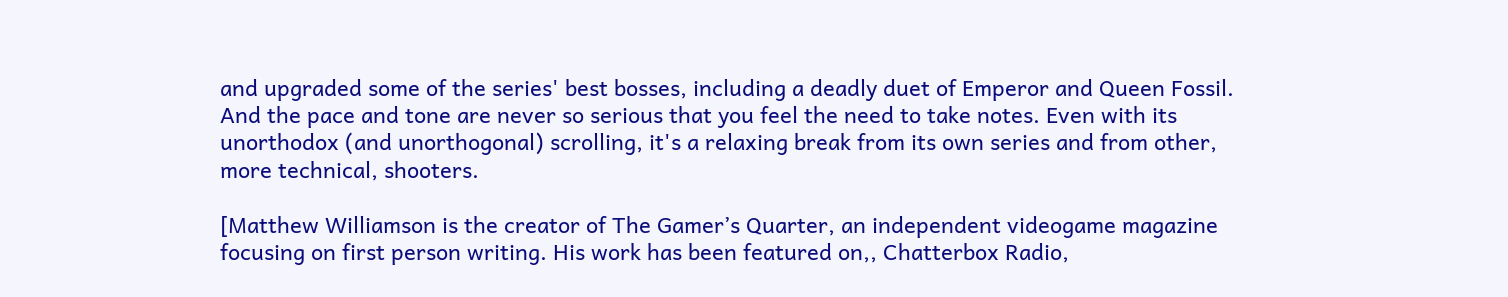and upgraded some of the series' best bosses, including a deadly duet of Emperor and Queen Fossil. And the pace and tone are never so serious that you feel the need to take notes. Even with its unorthodox (and unorthogonal) scrolling, it's a relaxing break from its own series and from other, more technical, shooters.

[Matthew Williamson is the creator of The Gamer’s Quarter, an independent videogame magazine focusing on first person writing. His work has been featured on,, Chatterbox Radio,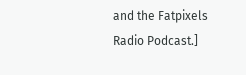and the Fatpixels Radio Podcast.]